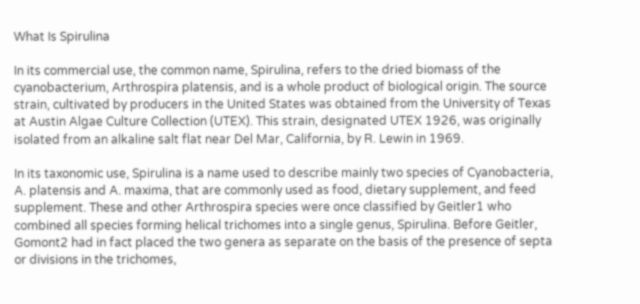What Is Spirulina

In its commercial use, the common name, Spirulina, refers to the dried biomass of the cyanobacterium, Arthrospira platensis, and is a whole product of biological origin. The source strain, cultivated by producers in the United States was obtained from the University of Texas at Austin Algae Culture Collection (UTEX). This strain, designated UTEX 1926, was originally isolated from an alkaline salt flat near Del Mar, California, by R. Lewin in 1969.

In its taxonomic use, Spirulina is a name used to describe mainly two species of Cyanobacteria, A. platensis and A. maxima, that are commonly used as food, dietary supplement, and feed supplement. These and other Arthrospira species were once classified by Geitler1 who combined all species forming helical trichomes into a single genus, Spirulina. Before Geitler, Gomont2 had in fact placed the two genera as separate on the basis of the presence of septa or divisions in the trichomes,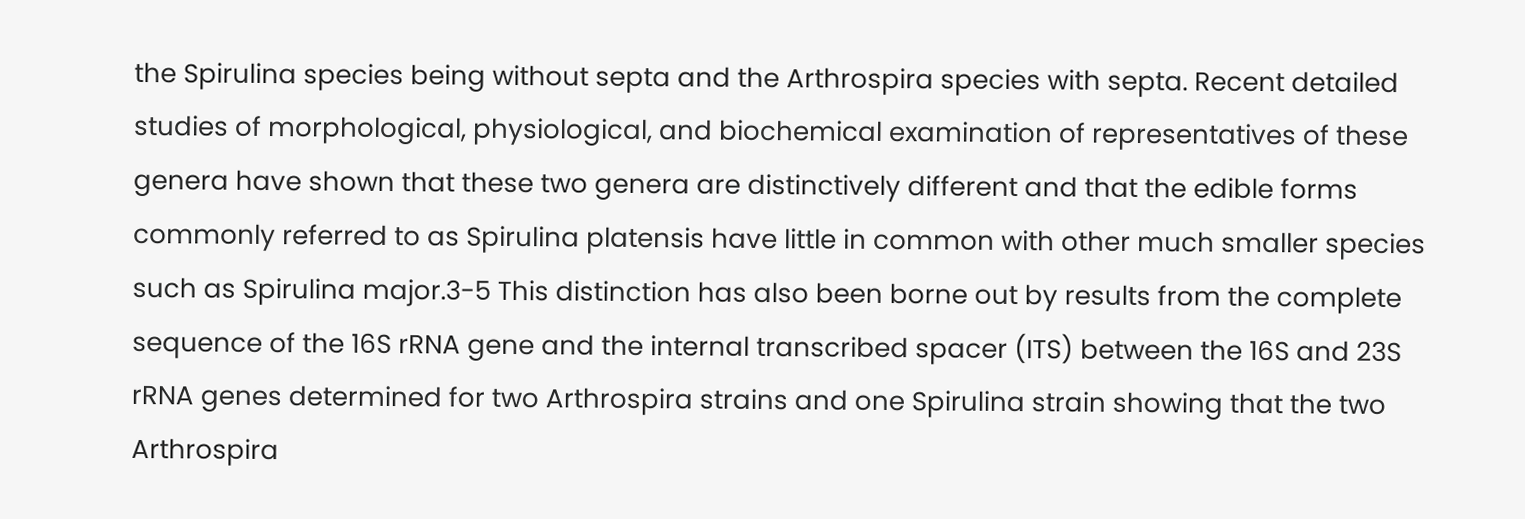the Spirulina species being without septa and the Arthrospira species with septa. Recent detailed studies of morphological, physiological, and biochemical examination of representatives of these genera have shown that these two genera are distinctively different and that the edible forms commonly referred to as Spirulina platensis have little in common with other much smaller species such as Spirulina major.3-5 This distinction has also been borne out by results from the complete sequence of the 16S rRNA gene and the internal transcribed spacer (ITS) between the 16S and 23S rRNA genes determined for two Arthrospira strains and one Spirulina strain showing that the two Arthrospira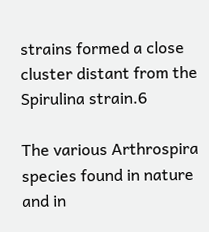strains formed a close cluster distant from the Spirulina strain.6

The various Arthrospira species found in nature and in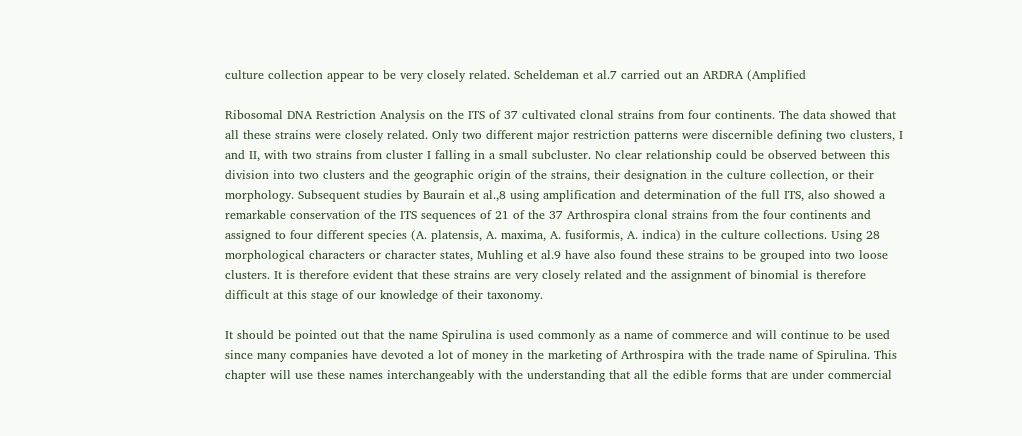culture collection appear to be very closely related. Scheldeman et al.7 carried out an ARDRA (Amplified

Ribosomal DNA Restriction Analysis on the ITS of 37 cultivated clonal strains from four continents. The data showed that all these strains were closely related. Only two different major restriction patterns were discernible defining two clusters, I and II, with two strains from cluster I falling in a small subcluster. No clear relationship could be observed between this division into two clusters and the geographic origin of the strains, their designation in the culture collection, or their morphology. Subsequent studies by Baurain et al.,8 using amplification and determination of the full ITS, also showed a remarkable conservation of the ITS sequences of 21 of the 37 Arthrospira clonal strains from the four continents and assigned to four different species (A. platensis, A. maxima, A. fusiformis, A. indica) in the culture collections. Using 28 morphological characters or character states, Muhling et al.9 have also found these strains to be grouped into two loose clusters. It is therefore evident that these strains are very closely related and the assignment of binomial is therefore difficult at this stage of our knowledge of their taxonomy.

It should be pointed out that the name Spirulina is used commonly as a name of commerce and will continue to be used since many companies have devoted a lot of money in the marketing of Arthrospira with the trade name of Spirulina. This chapter will use these names interchangeably with the understanding that all the edible forms that are under commercial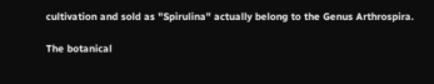cultivation and sold as "Spirulina" actually belong to the Genus Arthrospira.

The botanical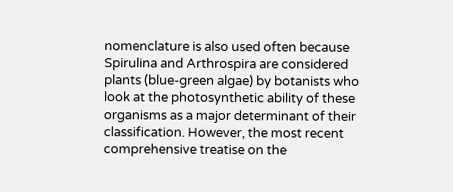nomenclature is also used often because Spirulina and Arthrospira are considered plants (blue-green algae) by botanists who look at the photosynthetic ability of these organisms as a major determinant of their classification. However, the most recent comprehensive treatise on the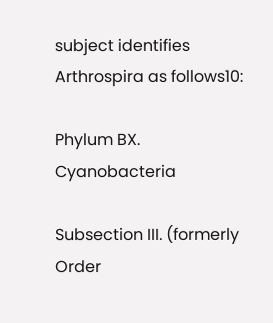subject identifies Arthrospira as follows10:

Phylum BX. Cyanobacteria

Subsection III. (formerly Order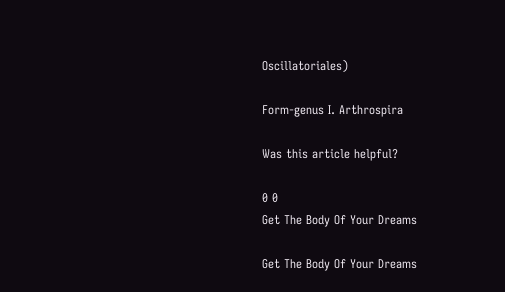Oscillatoriales)

Form-genus I. Arthrospira

Was this article helpful?

0 0
Get The Body Of Your Dreams

Get The Body Of Your Dreams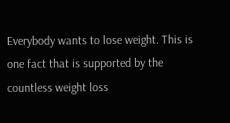Everybody wants to lose weight. This is one fact that is supported by the countless weight loss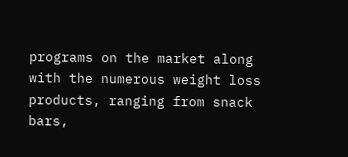programs on the market along with the numerous weight loss products, ranging from snack bars,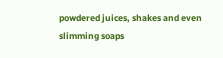powdered juices, shakes and even slimming soaps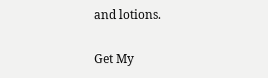and lotions.

Get My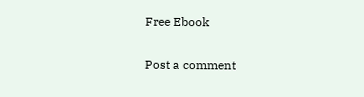Free Ebook

Post a comment